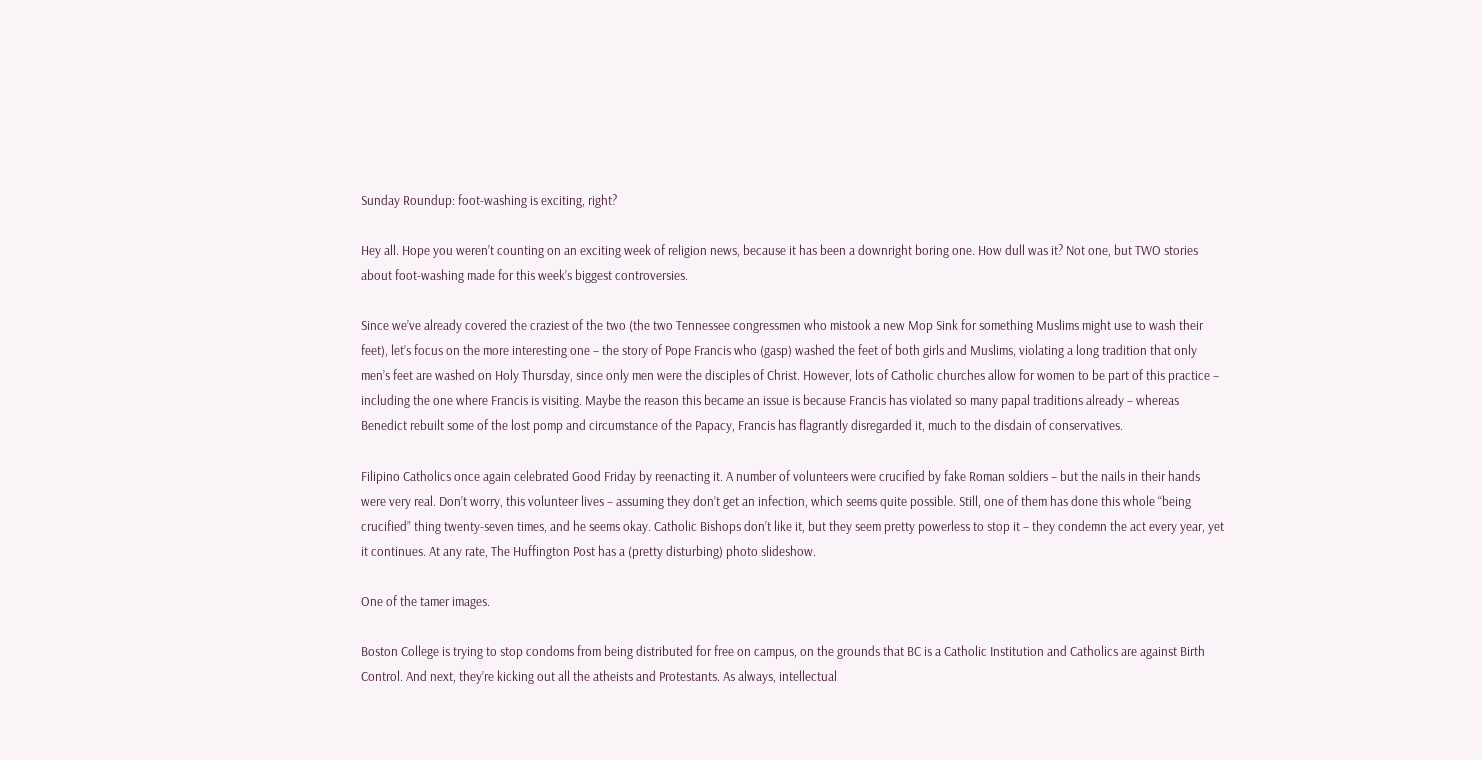Sunday Roundup: foot-washing is exciting, right?

Hey all. Hope you weren’t counting on an exciting week of religion news, because it has been a downright boring one. How dull was it? Not one, but TWO stories about foot-washing made for this week’s biggest controversies.

Since we’ve already covered the craziest of the two (the two Tennessee congressmen who mistook a new Mop Sink for something Muslims might use to wash their feet), let’s focus on the more interesting one – the story of Pope Francis who (gasp) washed the feet of both girls and Muslims, violating a long tradition that only men’s feet are washed on Holy Thursday, since only men were the disciples of Christ. However, lots of Catholic churches allow for women to be part of this practice – including the one where Francis is visiting. Maybe the reason this became an issue is because Francis has violated so many papal traditions already – whereas Benedict rebuilt some of the lost pomp and circumstance of the Papacy, Francis has flagrantly disregarded it, much to the disdain of conservatives.

Filipino Catholics once again celebrated Good Friday by reenacting it. A number of volunteers were crucified by fake Roman soldiers – but the nails in their hands were very real. Don’t worry, this volunteer lives – assuming they don’t get an infection, which seems quite possible. Still, one of them has done this whole “being crucified” thing twenty-seven times, and he seems okay. Catholic Bishops don’t like it, but they seem pretty powerless to stop it – they condemn the act every year, yet it continues. At any rate, The Huffington Post has a (pretty disturbing) photo slideshow.

One of the tamer images.

Boston College is trying to stop condoms from being distributed for free on campus, on the grounds that BC is a Catholic Institution and Catholics are against Birth Control. And next, they’re kicking out all the atheists and Protestants. As always, intellectual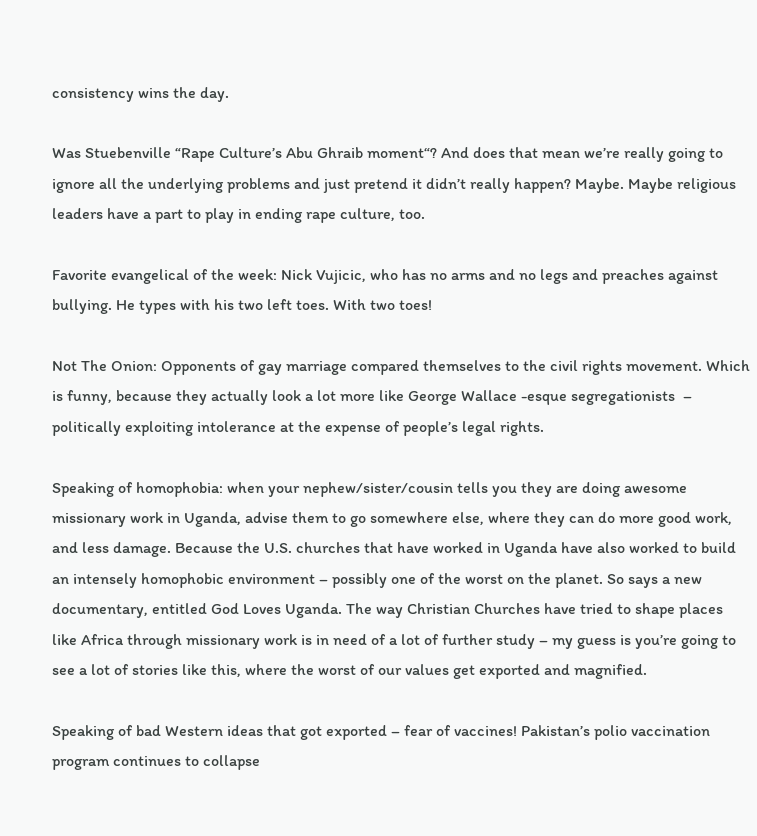consistency wins the day.

Was Stuebenville “Rape Culture’s Abu Ghraib moment“? And does that mean we’re really going to ignore all the underlying problems and just pretend it didn’t really happen? Maybe. Maybe religious leaders have a part to play in ending rape culture, too.

Favorite evangelical of the week: Nick Vujicic, who has no arms and no legs and preaches against bullying. He types with his two left toes. With two toes!

Not The Onion: Opponents of gay marriage compared themselves to the civil rights movement. Which is funny, because they actually look a lot more like George Wallace -esque segregationists  – politically exploiting intolerance at the expense of people’s legal rights.

Speaking of homophobia: when your nephew/sister/cousin tells you they are doing awesome missionary work in Uganda, advise them to go somewhere else, where they can do more good work, and less damage. Because the U.S. churches that have worked in Uganda have also worked to build an intensely homophobic environment – possibly one of the worst on the planet. So says a new documentary, entitled God Loves Uganda. The way Christian Churches have tried to shape places like Africa through missionary work is in need of a lot of further study – my guess is you’re going to see a lot of stories like this, where the worst of our values get exported and magnified.

Speaking of bad Western ideas that got exported – fear of vaccines! Pakistan’s polio vaccination program continues to collapse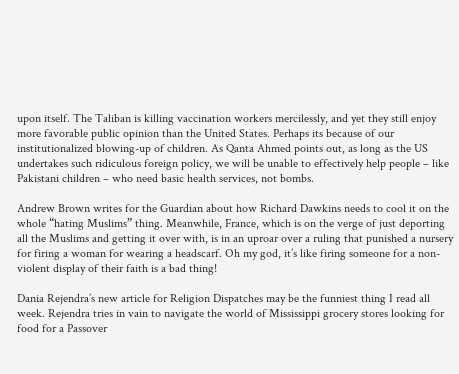upon itself. The Taliban is killing vaccination workers mercilessly, and yet they still enjoy more favorable public opinion than the United States. Perhaps its because of our institutionalized blowing-up of children. As Qanta Ahmed points out, as long as the US undertakes such ridiculous foreign policy, we will be unable to effectively help people – like Pakistani children – who need basic health services, not bombs.

Andrew Brown writes for the Guardian about how Richard Dawkins needs to cool it on the whole “hating Muslims” thing. Meanwhile, France, which is on the verge of just deporting all the Muslims and getting it over with, is in an uproar over a ruling that punished a nursery for firing a woman for wearing a headscarf. Oh my god, it’s like firing someone for a non-violent display of their faith is a bad thing!

Dania Rejendra’s new article for Religion Dispatches may be the funniest thing I read all week. Rejendra tries in vain to navigate the world of Mississippi grocery stores looking for food for a Passover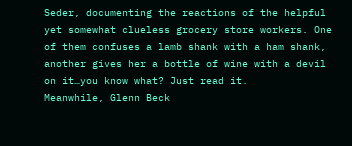Seder, documenting the reactions of the helpful yet somewhat clueless grocery store workers. One of them confuses a lamb shank with a ham shank, another gives her a bottle of wine with a devil on it…you know what? Just read it.
Meanwhile, Glenn Beck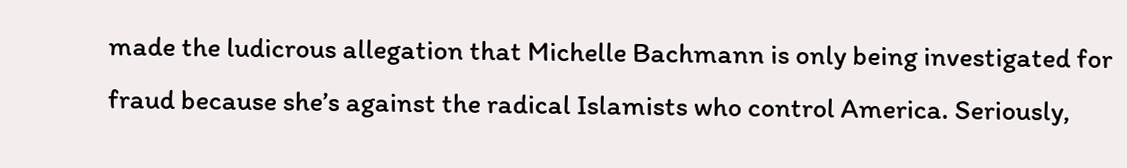made the ludicrous allegation that Michelle Bachmann is only being investigated for fraud because she’s against the radical Islamists who control America. Seriously,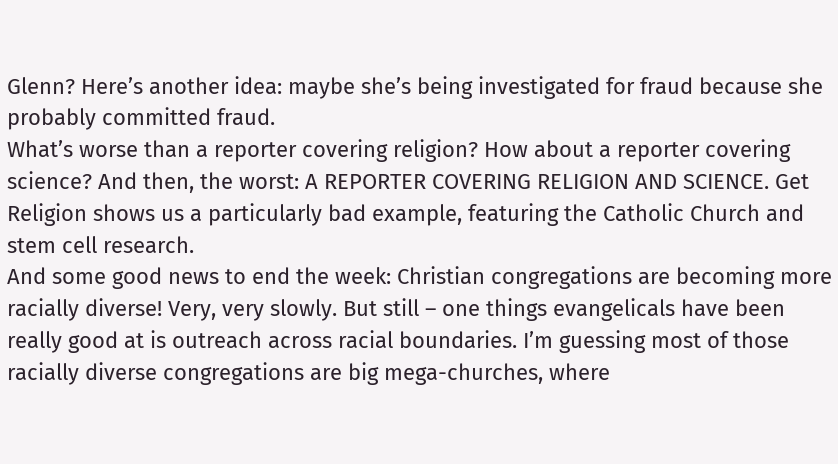Glenn? Here’s another idea: maybe she’s being investigated for fraud because she probably committed fraud.
What’s worse than a reporter covering religion? How about a reporter covering science? And then, the worst: A REPORTER COVERING RELIGION AND SCIENCE. Get Religion shows us a particularly bad example, featuring the Catholic Church and stem cell research.
And some good news to end the week: Christian congregations are becoming more racially diverse! Very, very slowly. But still – one things evangelicals have been really good at is outreach across racial boundaries. I’m guessing most of those racially diverse congregations are big mega-churches, where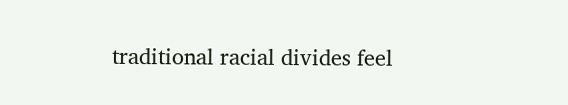traditional racial divides feel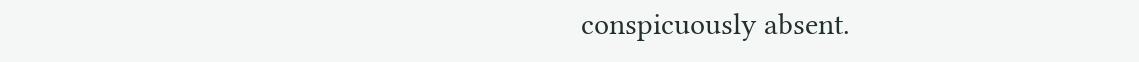conspicuously absent.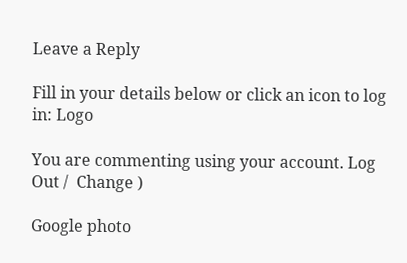Leave a Reply

Fill in your details below or click an icon to log in: Logo

You are commenting using your account. Log Out /  Change )

Google photo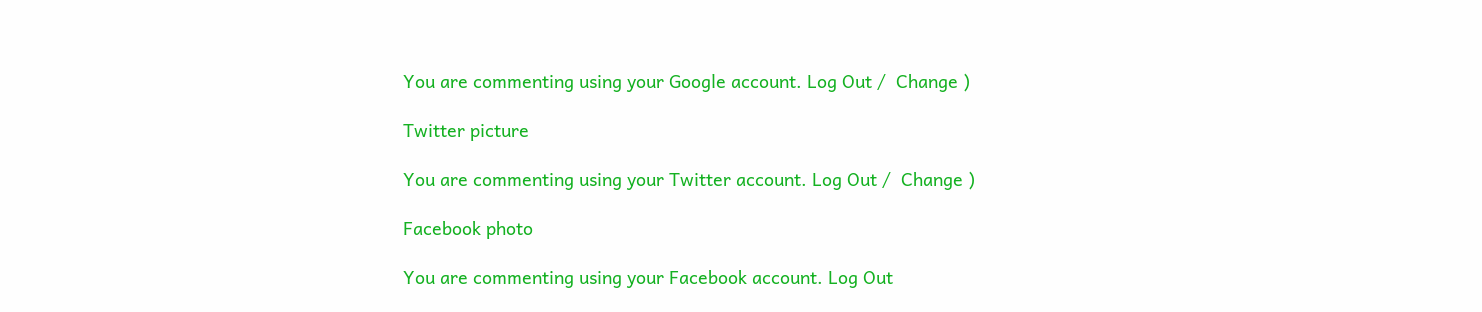You are commenting using your Google account. Log Out /  Change )

Twitter picture

You are commenting using your Twitter account. Log Out /  Change )

Facebook photo

You are commenting using your Facebook account. Log Out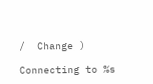/  Change )

Connecting to %s